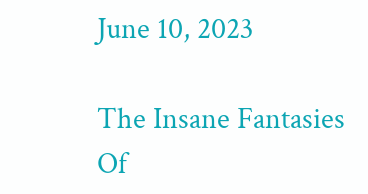June 10, 2023

The Insane Fantasies Of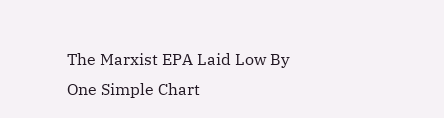The Marxist EPA Laid Low By One Simple Chart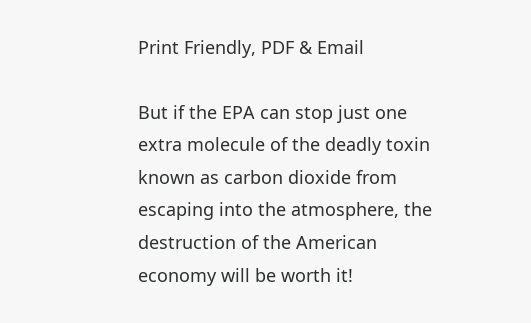Print Friendly, PDF & Email

But if the EPA can stop just one extra molecule of the deadly toxin known as carbon dioxide from escaping into the atmosphere, the destruction of the American economy will be worth it!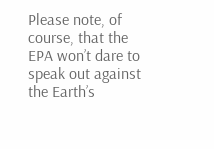Please note, of course, that the EPA won’t dare to speak out against the Earth’s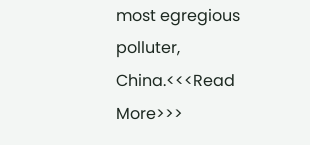most egregious polluter, China.<<<Read More>>>